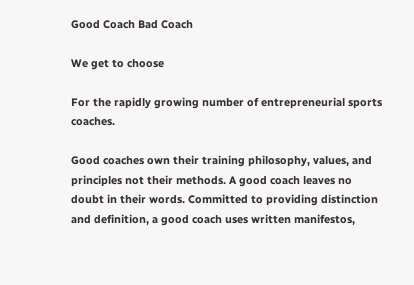Good Coach Bad Coach

We get to choose

For the rapidly growing number of entrepreneurial sports coaches.

Good coaches own their training philosophy, values, and principles not their methods. A good coach leaves no doubt in their words. Committed to providing distinction and definition, a good coach uses written manifestos,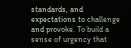standards, and expectations to challenge and provoke. To build a sense of urgency that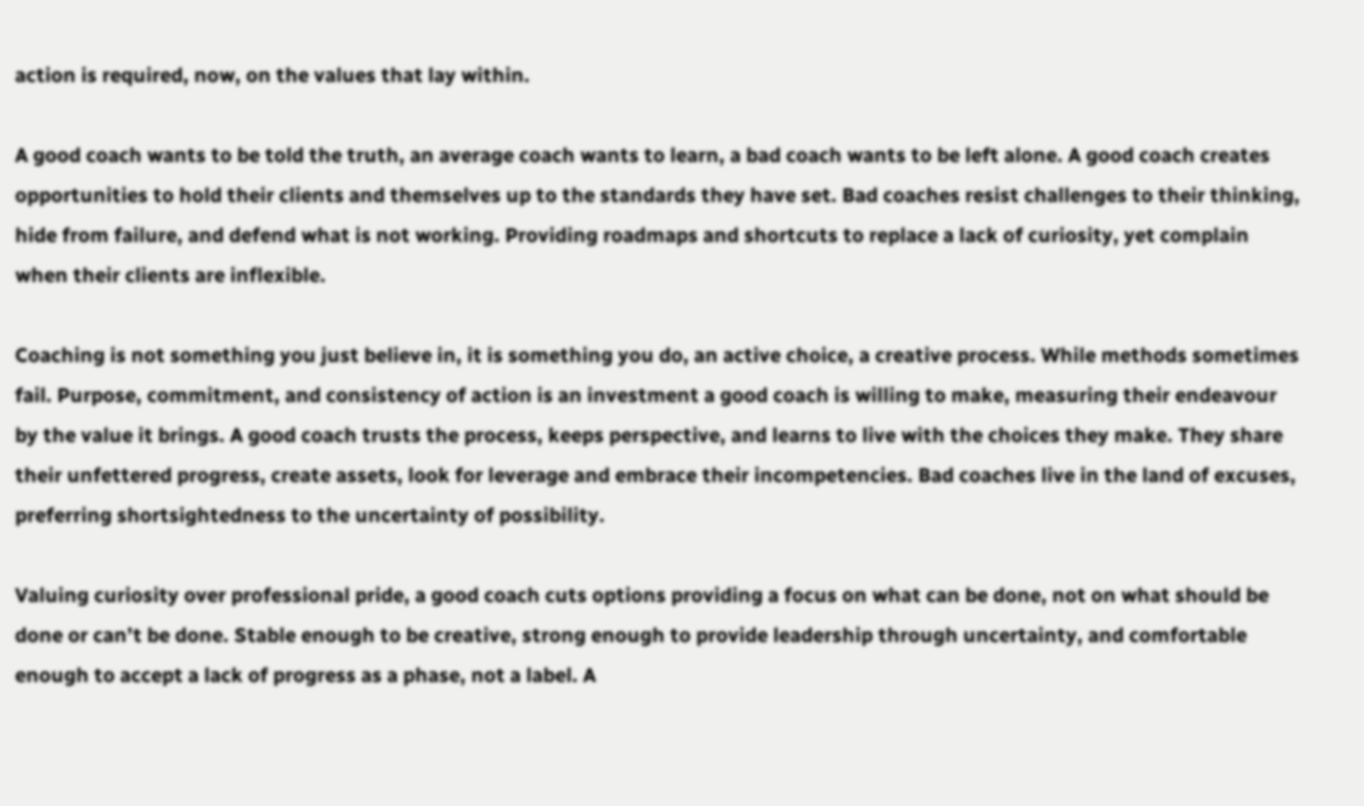action is required, now, on the values that lay within.

A good coach wants to be told the truth, an average coach wants to learn, a bad coach wants to be left alone. A good coach creates opportunities to hold their clients and themselves up to the standards they have set. Bad coaches resist challenges to their thinking, hide from failure, and defend what is not working. Providing roadmaps and shortcuts to replace a lack of curiosity, yet complain when their clients are inflexible.

Coaching is not something you just believe in, it is something you do, an active choice, a creative process. While methods sometimes fail. Purpose, commitment, and consistency of action is an investment a good coach is willing to make, measuring their endeavour by the value it brings. A good coach trusts the process, keeps perspective, and learns to live with the choices they make. They share their unfettered progress, create assets, look for leverage and embrace their incompetencies. Bad coaches live in the land of excuses, preferring shortsightedness to the uncertainty of possibility.

Valuing curiosity over professional pride, a good coach cuts options providing a focus on what can be done, not on what should be done or can’t be done. Stable enough to be creative, strong enough to provide leadership through uncertainty, and comfortable enough to accept a lack of progress as a phase, not a label. A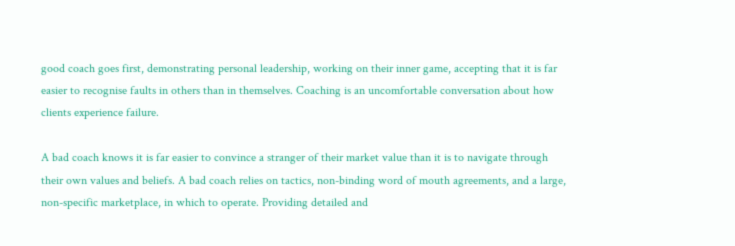good coach goes first, demonstrating personal leadership, working on their inner game, accepting that it is far easier to recognise faults in others than in themselves. Coaching is an uncomfortable conversation about how clients experience failure.

A bad coach knows it is far easier to convince a stranger of their market value than it is to navigate through their own values and beliefs. A bad coach relies on tactics, non-binding word of mouth agreements, and a large, non-specific marketplace, in which to operate. Providing detailed and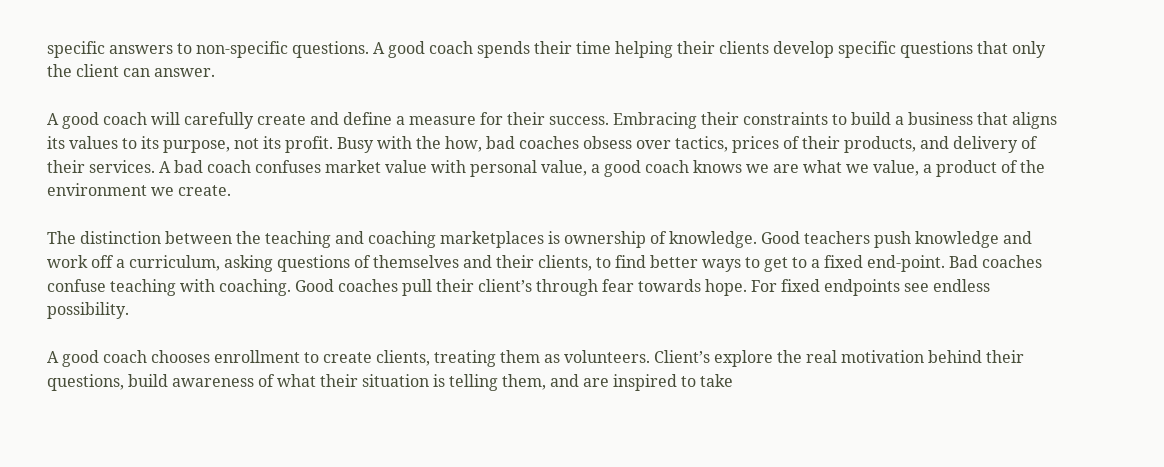specific answers to non-specific questions. A good coach spends their time helping their clients develop specific questions that only the client can answer.

A good coach will carefully create and define a measure for their success. Embracing their constraints to build a business that aligns its values to its purpose, not its profit. Busy with the how, bad coaches obsess over tactics, prices of their products, and delivery of their services. A bad coach confuses market value with personal value, a good coach knows we are what we value, a product of the environment we create.

The distinction between the teaching and coaching marketplaces is ownership of knowledge. Good teachers push knowledge and work off a curriculum, asking questions of themselves and their clients, to find better ways to get to a fixed end-point. Bad coaches confuse teaching with coaching. Good coaches pull their client’s through fear towards hope. For fixed endpoints see endless possibility.

A good coach chooses enrollment to create clients, treating them as volunteers. Client’s explore the real motivation behind their questions, build awareness of what their situation is telling them, and are inspired to take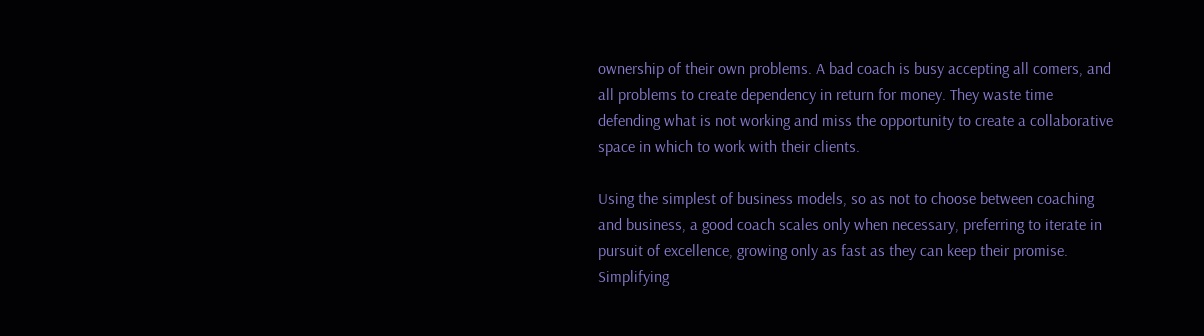ownership of their own problems. A bad coach is busy accepting all comers, and all problems to create dependency in return for money. They waste time defending what is not working and miss the opportunity to create a collaborative space in which to work with their clients.

Using the simplest of business models, so as not to choose between coaching and business, a good coach scales only when necessary, preferring to iterate in pursuit of excellence, growing only as fast as they can keep their promise. Simplifying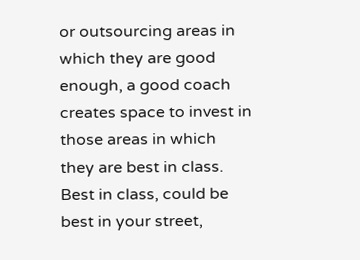or outsourcing areas in which they are good enough, a good coach creates space to invest in those areas in which they are best in class. Best in class, could be best in your street,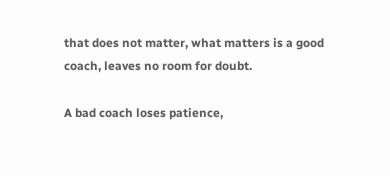that does not matter, what matters is a good coach, leaves no room for doubt.

A bad coach loses patience,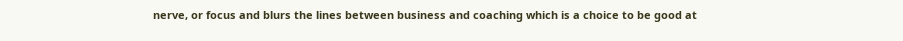nerve, or focus and blurs the lines between business and coaching which is a choice to be good at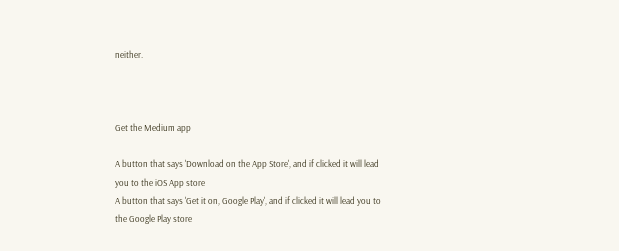neither.



Get the Medium app

A button that says 'Download on the App Store', and if clicked it will lead you to the iOS App store
A button that says 'Get it on, Google Play', and if clicked it will lead you to the Google Play store